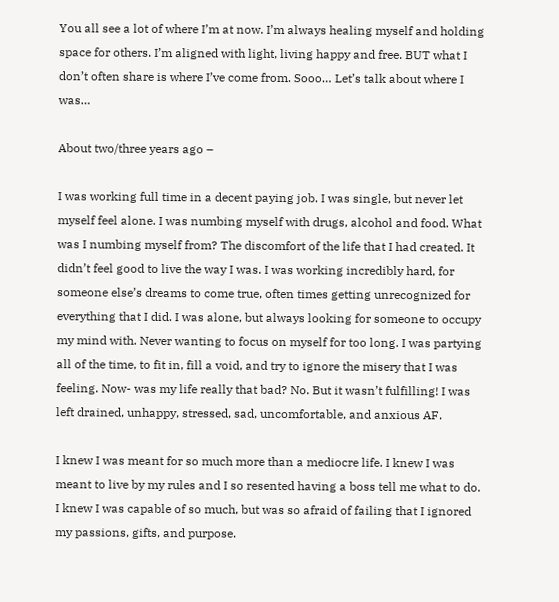You all see a lot of where I’m at now. I’m always healing myself and holding space for others. I’m aligned with light, living happy and free. BUT what I don’t often share is where I’ve come from. Sooo… Let’s talk about where I was…

About two/three years ago –

I was working full time in a decent paying job. I was single, but never let myself feel alone. I was numbing myself with drugs, alcohol and food. What was I numbing myself from? The discomfort of the life that I had created. It didn’t feel good to live the way I was. I was working incredibly hard, for someone else’s dreams to come true, often times getting unrecognized for everything that I did. I was alone, but always looking for someone to occupy my mind with. Never wanting to focus on myself for too long. I was partying all of the time, to fit in, fill a void, and try to ignore the misery that I was feeling. Now- was my life really that bad? No. But it wasn’t fulfilling! I was left drained, unhappy, stressed, sad, uncomfortable, and anxious AF.

I knew I was meant for so much more than a mediocre life. I knew I was meant to live by my rules and I so resented having a boss tell me what to do. I knew I was capable of so much, but was so afraid of failing that I ignored my passions, gifts, and purpose.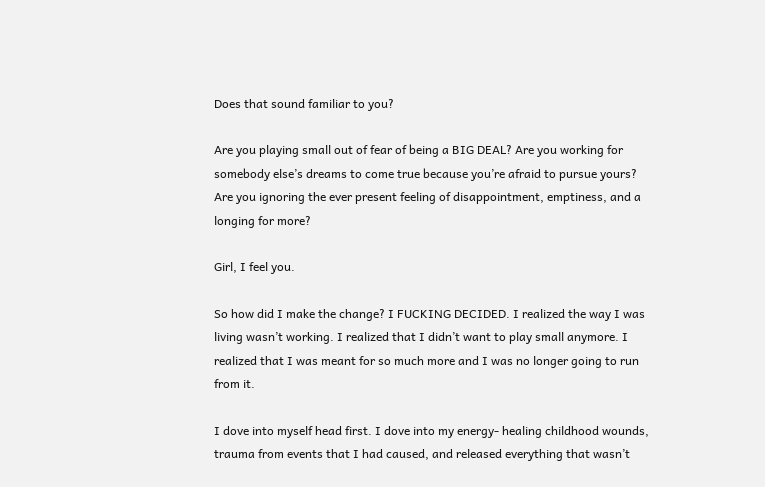Does that sound familiar to you?

Are you playing small out of fear of being a BIG DEAL? Are you working for somebody else’s dreams to come true because you’re afraid to pursue yours? Are you ignoring the ever present feeling of disappointment, emptiness, and a longing for more?

Girl, I feel you.

So how did I make the change? I FUCKING DECIDED. I realized the way I was living wasn’t working. I realized that I didn’t want to play small anymore. I realized that I was meant for so much more and I was no longer going to run from it.

I dove into myself head first. I dove into my energy- healing childhood wounds, trauma from events that I had caused, and released everything that wasn’t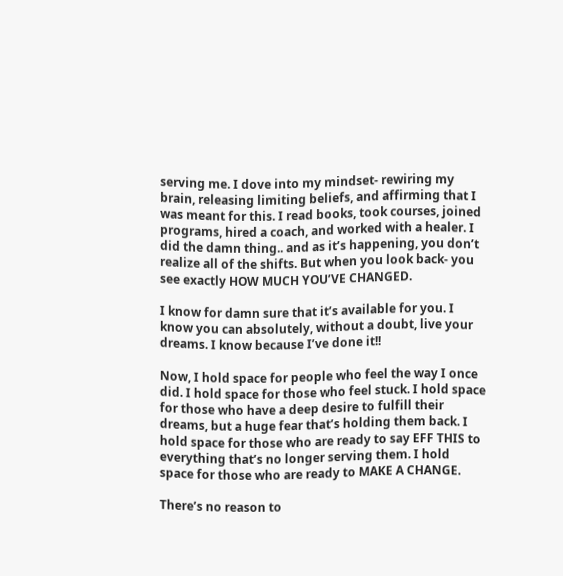serving me. I dove into my mindset- rewiring my brain, releasing limiting beliefs, and affirming that I was meant for this. I read books, took courses, joined programs, hired a coach, and worked with a healer. I did the damn thing.. and as it’s happening, you don’t realize all of the shifts. But when you look back- you see exactly HOW MUCH YOU’VE CHANGED.

I know for damn sure that it’s available for you. I know you can absolutely, without a doubt, live your dreams. I know because I’ve done it!!

Now, I hold space for people who feel the way I once did. I hold space for those who feel stuck. I hold space for those who have a deep desire to fulfill their dreams, but a huge fear that’s holding them back. I hold space for those who are ready to say EFF THIS to everything that’s no longer serving them. I hold space for those who are ready to MAKE A CHANGE.

There’s no reason to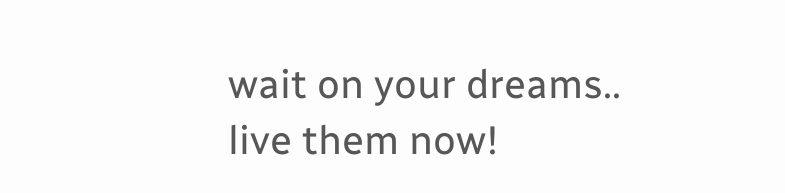wait on your dreams.. live them now!